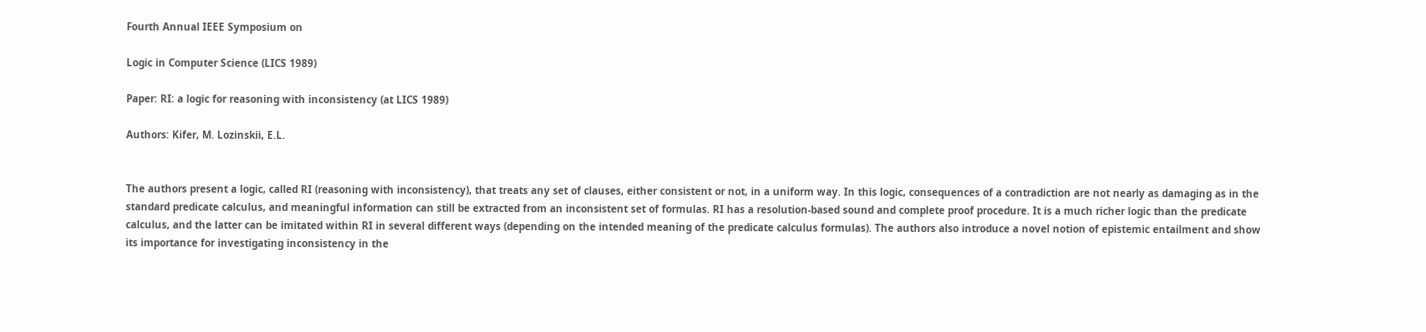Fourth Annual IEEE Symposium on

Logic in Computer Science (LICS 1989)

Paper: RI: a logic for reasoning with inconsistency (at LICS 1989)

Authors: Kifer, M. Lozinskii, E.L.


The authors present a logic, called RI (reasoning with inconsistency), that treats any set of clauses, either consistent or not, in a uniform way. In this logic, consequences of a contradiction are not nearly as damaging as in the standard predicate calculus, and meaningful information can still be extracted from an inconsistent set of formulas. RI has a resolution-based sound and complete proof procedure. It is a much richer logic than the predicate calculus, and the latter can be imitated within RI in several different ways (depending on the intended meaning of the predicate calculus formulas). The authors also introduce a novel notion of epistemic entailment and show its importance for investigating inconsistency in the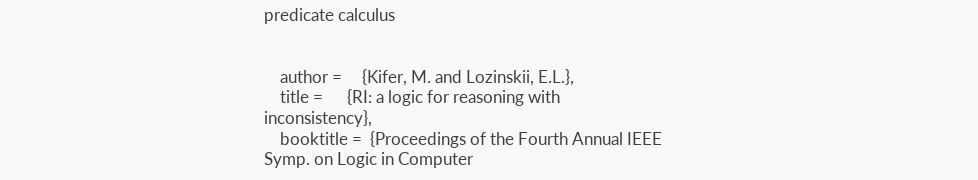predicate calculus


    author =     {Kifer, M. and Lozinskii, E.L.},
    title =      {RI: a logic for reasoning with inconsistency},
    booktitle =  {Proceedings of the Fourth Annual IEEE Symp. on Logic in Computer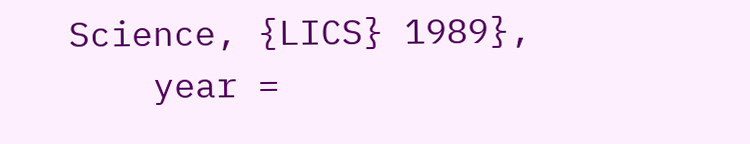Science, {LICS} 1989},
    year =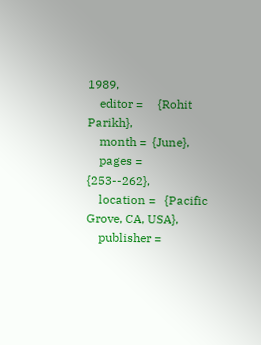1989,
    editor =     {Rohit Parikh},
    month =  {June},
    pages =      {253--262},
    location =   {Pacific Grove, CA, USA},
    publisher =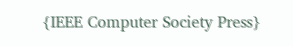{IEEE Computer Society Press}